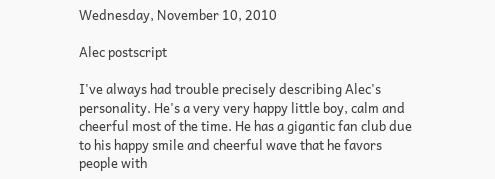Wednesday, November 10, 2010

Alec postscript

I've always had trouble precisely describing Alec's personality. He's a very very happy little boy, calm and cheerful most of the time. He has a gigantic fan club due to his happy smile and cheerful wave that he favors people with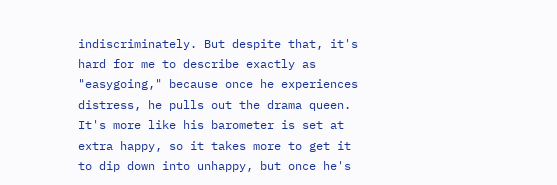indiscriminately. But despite that, it's hard for me to describe exactly as "easygoing," because once he experiences distress, he pulls out the drama queen. It's more like his barometer is set at extra happy, so it takes more to get it to dip down into unhappy, but once he's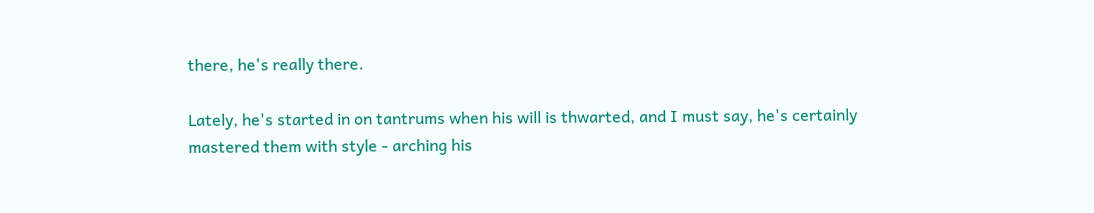there, he's really there.

Lately, he's started in on tantrums when his will is thwarted, and I must say, he's certainly mastered them with style - arching his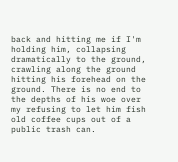back and hitting me if I'm holding him, collapsing dramatically to the ground, crawling along the ground hitting his forehead on the ground. There is no end to the depths of his woe over my refusing to let him fish old coffee cups out of a public trash can.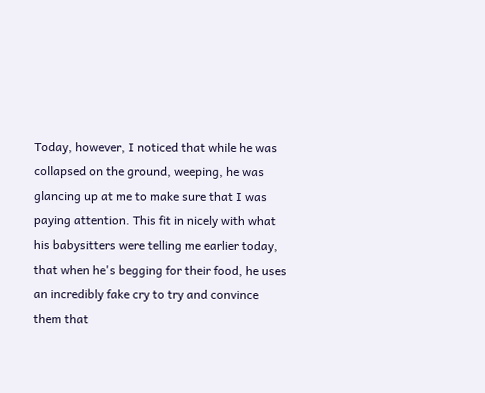Today, however, I noticed that while he was collapsed on the ground, weeping, he was glancing up at me to make sure that I was paying attention. This fit in nicely with what his babysitters were telling me earlier today, that when he's begging for their food, he uses an incredibly fake cry to try and convince them that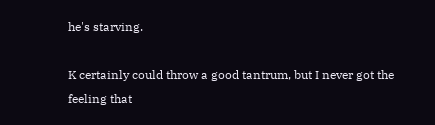he's starving.

K certainly could throw a good tantrum, but I never got the feeling that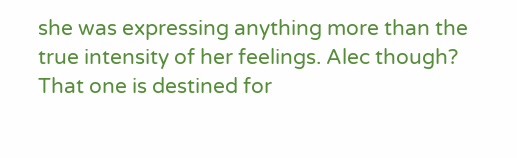she was expressing anything more than the true intensity of her feelings. Alec though? That one is destined for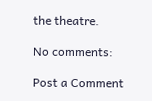the theatre.

No comments:

Post a Comment